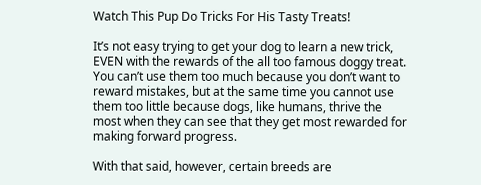Watch This Pup Do Tricks For His Tasty Treats!

It’s not easy trying to get your dog to learn a new trick, EVEN with the rewards of the all too famous doggy treat. You can’t use them too much because you don’t want to reward mistakes, but at the same time you cannot use them too little because dogs, like humans, thrive the most when they can see that they get most rewarded for making forward progress.

With that said, however, certain breeds are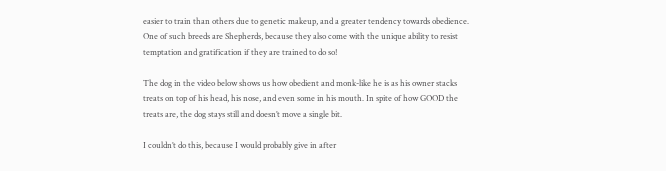easier to train than others due to genetic makeup, and a greater tendency towards obedience. One of such breeds are Shepherds, because they also come with the unique ability to resist temptation and gratification if they are trained to do so!

The dog in the video below shows us how obedient and monk-like he is as his owner stacks treats on top of his head, his nose, and even some in his mouth. In spite of how GOOD the treats are, the dog stays still and doesn’t move a single bit.

I couldn’t do this, because I would probably give in after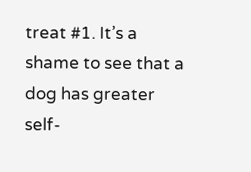treat #1. It’s a shame to see that a dog has greater self-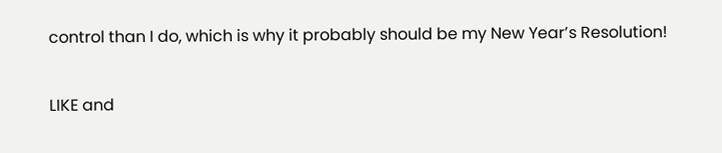control than I do, which is why it probably should be my New Year’s Resolution!

LIKE and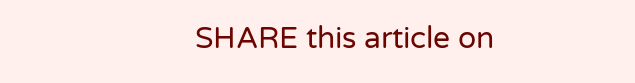SHARE this article on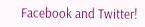Facebook and Twitter!